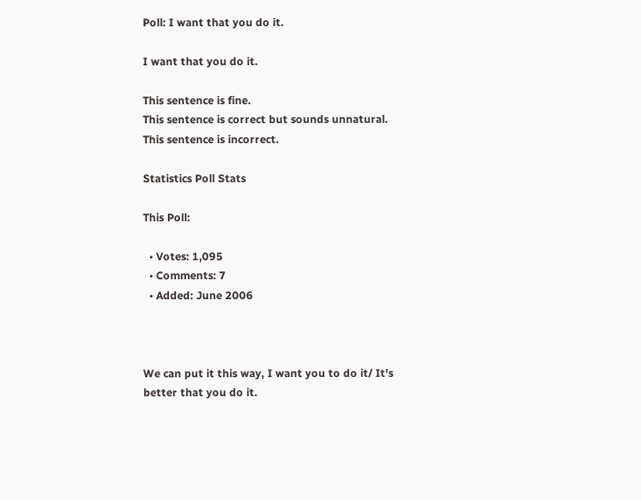Poll: I want that you do it.

I want that you do it.

This sentence is fine.
This sentence is correct but sounds unnatural.
This sentence is incorrect.

Statistics Poll Stats

This Poll:

  • Votes: 1,095
  • Comments: 7
  • Added: June 2006



We can put it this way, I want you to do it/ It's better that you do it.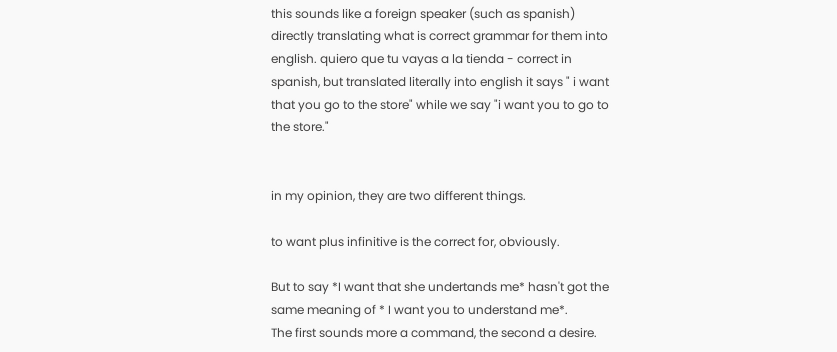this sounds like a foreign speaker (such as spanish) directly translating what is correct grammar for them into english. quiero que tu vayas a la tienda - correct in spanish, but translated literally into english it says " i want that you go to the store" while we say "i want you to go to the store."


in my opinion, they are two different things.

to want plus infinitive is the correct for, obviously.

But to say *I want that she undertands me* hasn't got the same meaning of * I want you to understand me*.
The first sounds more a command, the second a desire.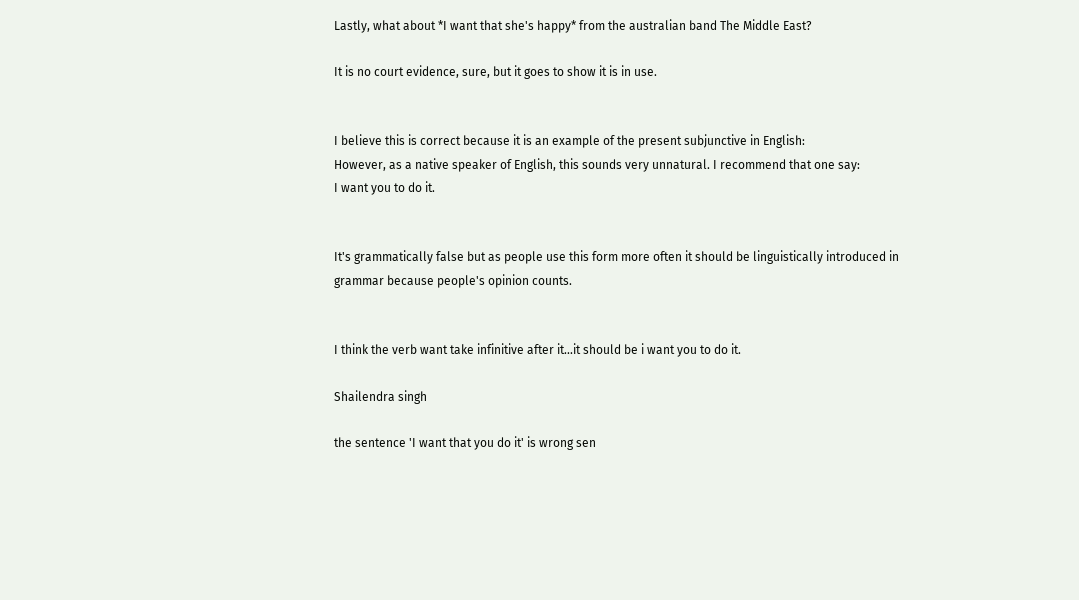Lastly, what about *I want that she's happy* from the australian band The Middle East?

It is no court evidence, sure, but it goes to show it is in use.


I believe this is correct because it is an example of the present subjunctive in English:
However, as a native speaker of English, this sounds very unnatural. I recommend that one say:
I want you to do it.


It's grammatically false but as people use this form more often it should be linguistically introduced in grammar because people's opinion counts.


I think the verb want take infinitive after it...it should be i want you to do it.

Shailendra singh

the sentence 'I want that you do it' is wrong sen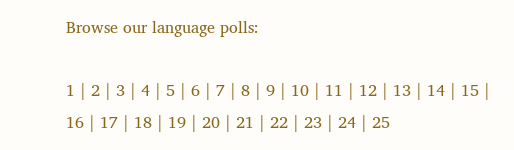Browse our language polls:

1 | 2 | 3 | 4 | 5 | 6 | 7 | 8 | 9 | 10 | 11 | 12 | 13 | 14 | 15 | 16 | 17 | 18 | 19 | 20 | 21 | 22 | 23 | 24 | 25